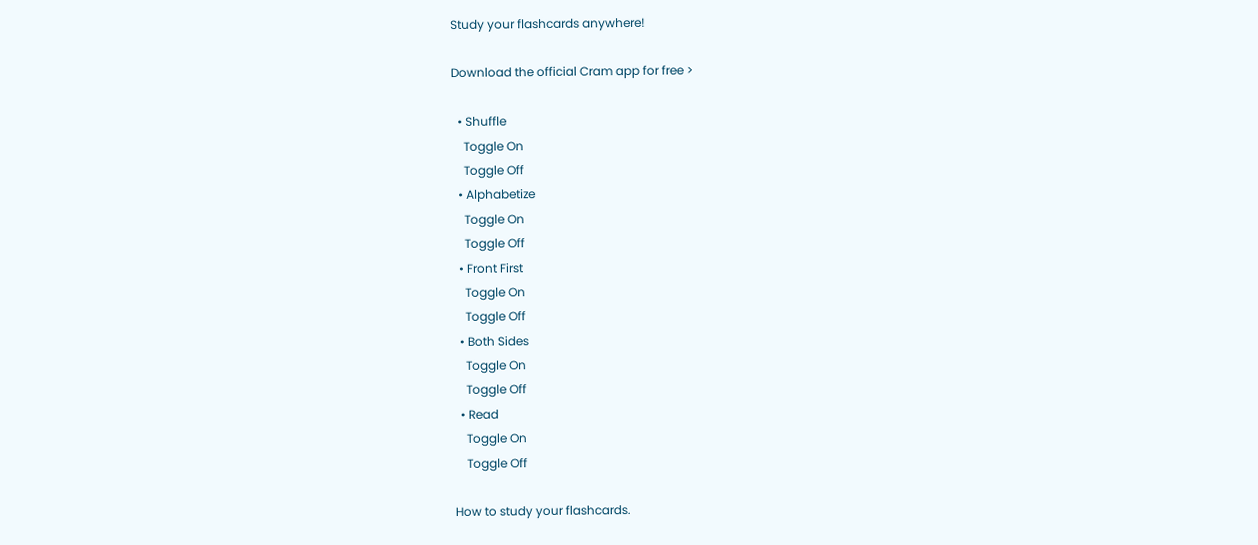Study your flashcards anywhere!

Download the official Cram app for free >

  • Shuffle
    Toggle On
    Toggle Off
  • Alphabetize
    Toggle On
    Toggle Off
  • Front First
    Toggle On
    Toggle Off
  • Both Sides
    Toggle On
    Toggle Off
  • Read
    Toggle On
    Toggle Off

How to study your flashcards.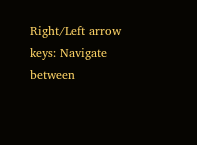Right/Left arrow keys: Navigate between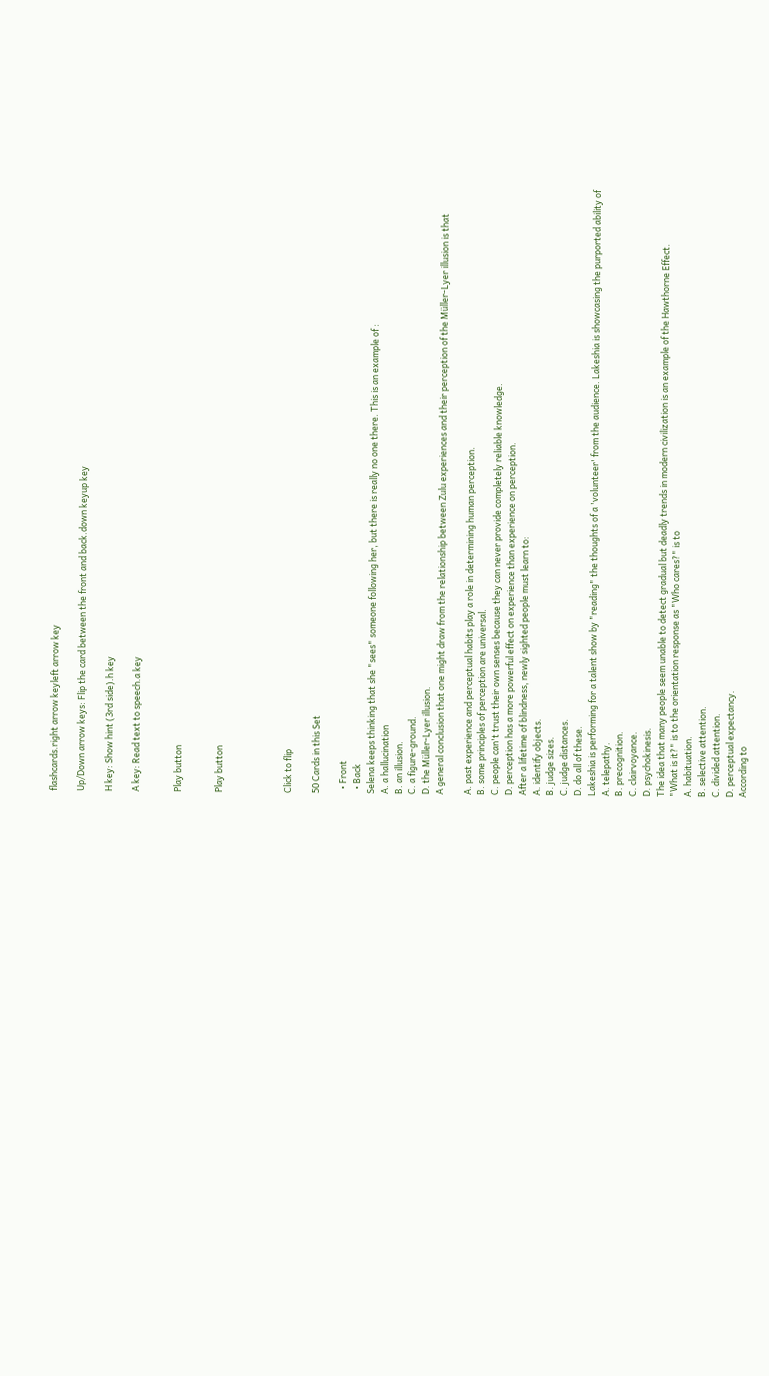flashcards.right arrow keyleft arrow key

Up/Down arrow keys: Flip the card between the front and back.down keyup key

H key: Show hint (3rd side).h key

A key: Read text to speech.a key


Play button


Play button




Click to flip

50 Cards in this Set

  • Front
  • Back
Selena keeps thinking that she "sees" someone following her, but there is really no one there. This is an example of :
A. a hallucination
B. an illusion.
C. a figure-ground.
D. the Müller-Lyer illusion.
A general conclusion that one might draw from the relationship between Zulu experiences and their perception of the Müller-Lyer illusion is that

A. past experience and perceptual habits play a role in determining human perception.
B. some principles of perception are universal.
C. people can't trust their own senses because they can never provide completely reliable knowledge.
D. perception has a more powerful effect on experience than experience on perception.
After a lifetime of blindness, newly sighted people must learn to:
A. identify objects.
B. judge sizes.
C. judge distances.
D. do all of these.
Lakeshia is performing for a talent show by "reading" the thoughts of a 'volunteer' from the audience. Lakeshia is showcasing the purported ability of
A. telepathy.
B. precognition.
C. clairvoyance.
D. psychokinesis.
The idea that many people seem unable to detect gradual but deadly trends in modern civilization is an example of the Hawthorne Effect.
"What is it?" is to the orientation response as "Who cares?" is to
A. habituation.
B. selective attention.
C. divided attention.
D. perceptual expectancy.
According to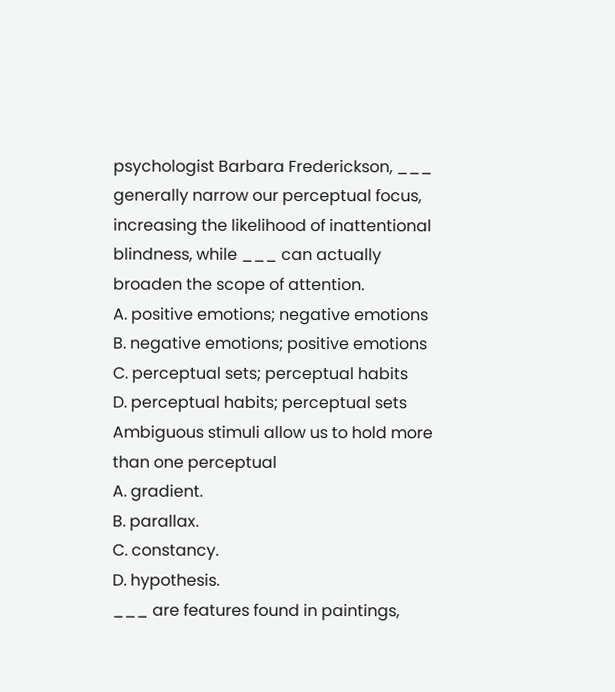psychologist Barbara Frederickson, ___ generally narrow our perceptual focus, increasing the likelihood of inattentional blindness, while ___ can actually broaden the scope of attention.
A. positive emotions; negative emotions
B. negative emotions; positive emotions
C. perceptual sets; perceptual habits
D. perceptual habits; perceptual sets
Ambiguous stimuli allow us to hold more than one perceptual
A. gradient.
B. parallax.
C. constancy.
D. hypothesis.
___ are features found in paintings,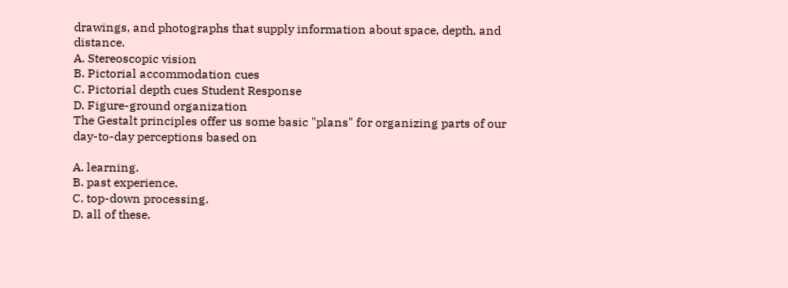drawings, and photographs that supply information about space, depth, and distance.
A. Stereoscopic vision
B. Pictorial accommodation cues
C. Pictorial depth cues Student Response
D. Figure-ground organization
The Gestalt principles offer us some basic "plans" for organizing parts of our day-to-day perceptions based on

A. learning.
B. past experience.
C. top-down processing.
D. all of these.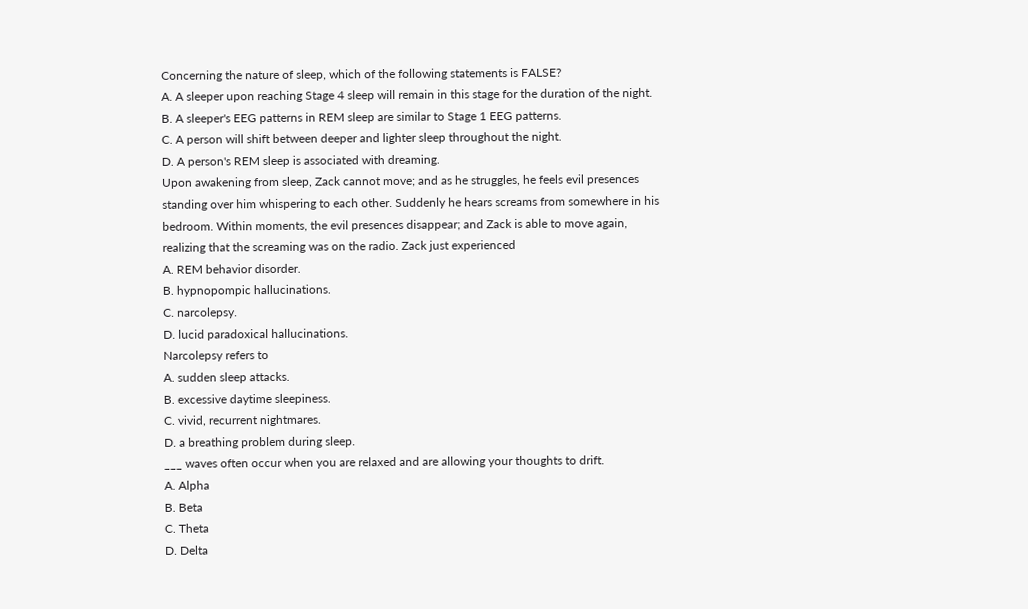Concerning the nature of sleep, which of the following statements is FALSE?
A. A sleeper upon reaching Stage 4 sleep will remain in this stage for the duration of the night.
B. A sleeper's EEG patterns in REM sleep are similar to Stage 1 EEG patterns.
C. A person will shift between deeper and lighter sleep throughout the night.
D. A person's REM sleep is associated with dreaming.
Upon awakening from sleep, Zack cannot move; and as he struggles, he feels evil presences standing over him whispering to each other. Suddenly he hears screams from somewhere in his bedroom. Within moments, the evil presences disappear; and Zack is able to move again, realizing that the screaming was on the radio. Zack just experienced
A. REM behavior disorder.
B. hypnopompic hallucinations.
C. narcolepsy.
D. lucid paradoxical hallucinations.
Narcolepsy refers to
A. sudden sleep attacks.
B. excessive daytime sleepiness.
C. vivid, recurrent nightmares.
D. a breathing problem during sleep.
___ waves often occur when you are relaxed and are allowing your thoughts to drift.
A. Alpha
B. Beta
C. Theta
D. Delta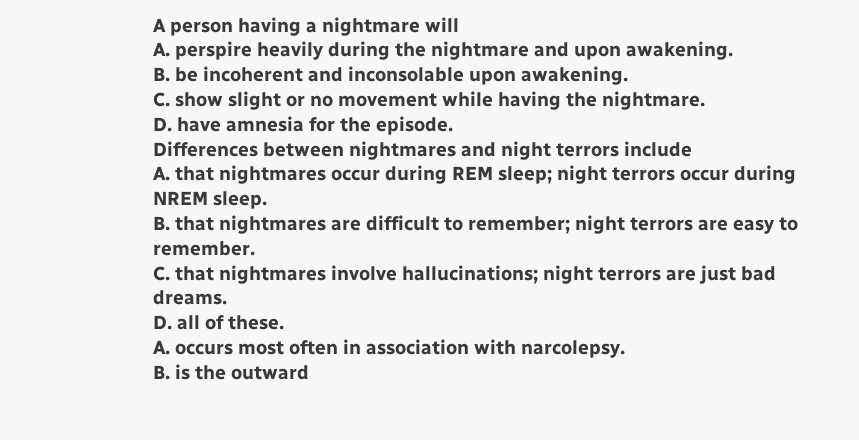A person having a nightmare will
A. perspire heavily during the nightmare and upon awakening.
B. be incoherent and inconsolable upon awakening.
C. show slight or no movement while having the nightmare.
D. have amnesia for the episode.
Differences between nightmares and night terrors include
A. that nightmares occur during REM sleep; night terrors occur during NREM sleep.
B. that nightmares are difficult to remember; night terrors are easy to remember.
C. that nightmares involve hallucinations; night terrors are just bad dreams.
D. all of these.
A. occurs most often in association with narcolepsy.
B. is the outward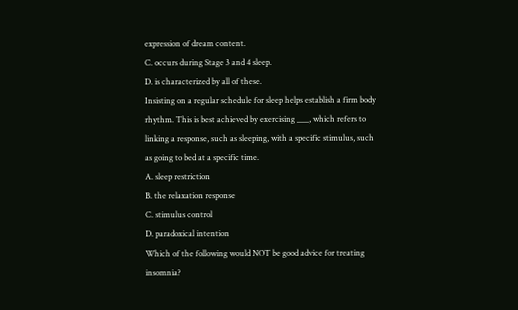expression of dream content.
C. occurs during Stage 3 and 4 sleep.
D. is characterized by all of these.
Insisting on a regular schedule for sleep helps establish a firm body rhythm. This is best achieved by exercising ___, which refers to linking a response, such as sleeping, with a specific stimulus, such as going to bed at a specific time.
A. sleep restriction
B. the relaxation response
C. stimulus control
D. paradoxical intention
Which of the following would NOT be good advice for treating insomnia?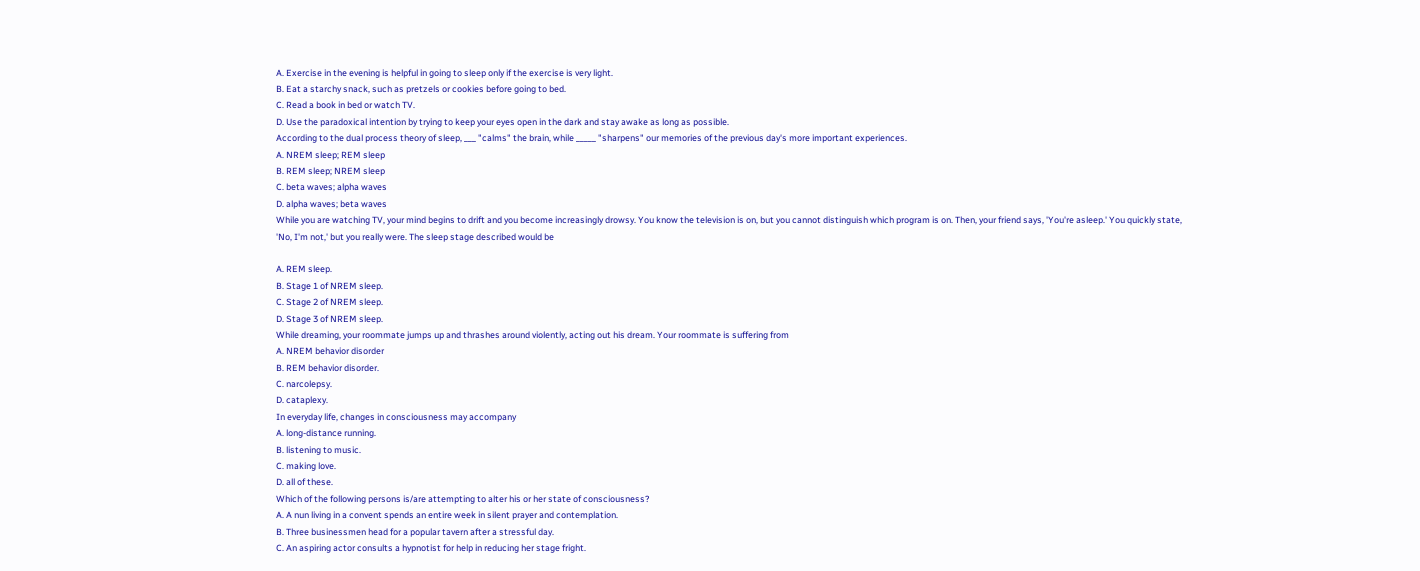A. Exercise in the evening is helpful in going to sleep only if the exercise is very light.
B. Eat a starchy snack, such as pretzels or cookies before going to bed.
C. Read a book in bed or watch TV.
D. Use the paradoxical intention by trying to keep your eyes open in the dark and stay awake as long as possible.
According to the dual process theory of sleep, ___ "calms" the brain, while _____ "sharpens" our memories of the previous day's more important experiences.
A. NREM sleep; REM sleep
B. REM sleep; NREM sleep
C. beta waves; alpha waves
D. alpha waves; beta waves
While you are watching TV, your mind begins to drift and you become increasingly drowsy. You know the television is on, but you cannot distinguish which program is on. Then, your friend says, 'You're asleep.' You quickly state, 'No, I'm not,' but you really were. The sleep stage described would be

A. REM sleep.
B. Stage 1 of NREM sleep.
C. Stage 2 of NREM sleep.
D. Stage 3 of NREM sleep.
While dreaming, your roommate jumps up and thrashes around violently, acting out his dream. Your roommate is suffering from
A. NREM behavior disorder
B. REM behavior disorder.
C. narcolepsy.
D. cataplexy.
In everyday life, changes in consciousness may accompany
A. long-distance running.
B. listening to music.
C. making love.
D. all of these.
Which of the following persons is/are attempting to alter his or her state of consciousness?
A. A nun living in a convent spends an entire week in silent prayer and contemplation.
B. Three businessmen head for a popular tavern after a stressful day.
C. An aspiring actor consults a hypnotist for help in reducing her stage fright.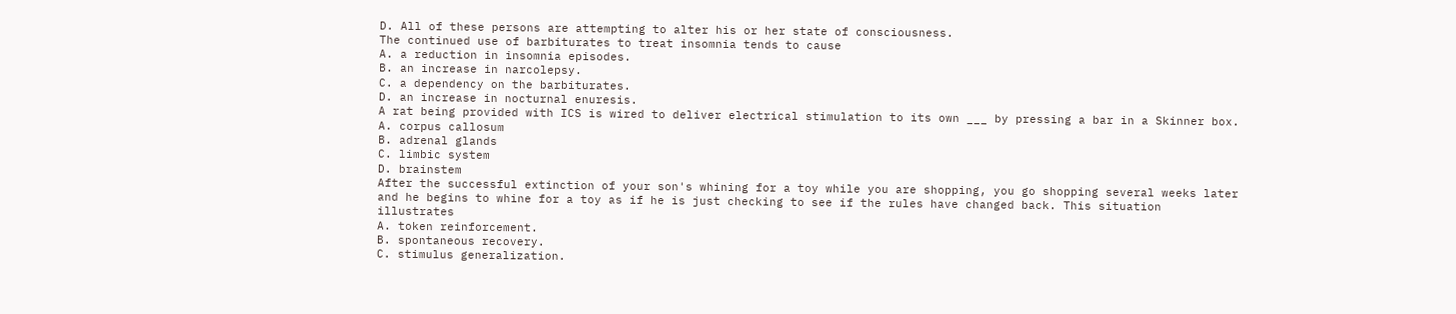D. All of these persons are attempting to alter his or her state of consciousness.
The continued use of barbiturates to treat insomnia tends to cause
A. a reduction in insomnia episodes.
B. an increase in narcolepsy.
C. a dependency on the barbiturates.
D. an increase in nocturnal enuresis.
A rat being provided with ICS is wired to deliver electrical stimulation to its own ___ by pressing a bar in a Skinner box.
A. corpus callosum
B. adrenal glands
C. limbic system
D. brainstem
After the successful extinction of your son's whining for a toy while you are shopping, you go shopping several weeks later and he begins to whine for a toy as if he is just checking to see if the rules have changed back. This situation illustrates
A. token reinforcement.
B. spontaneous recovery.
C. stimulus generalization.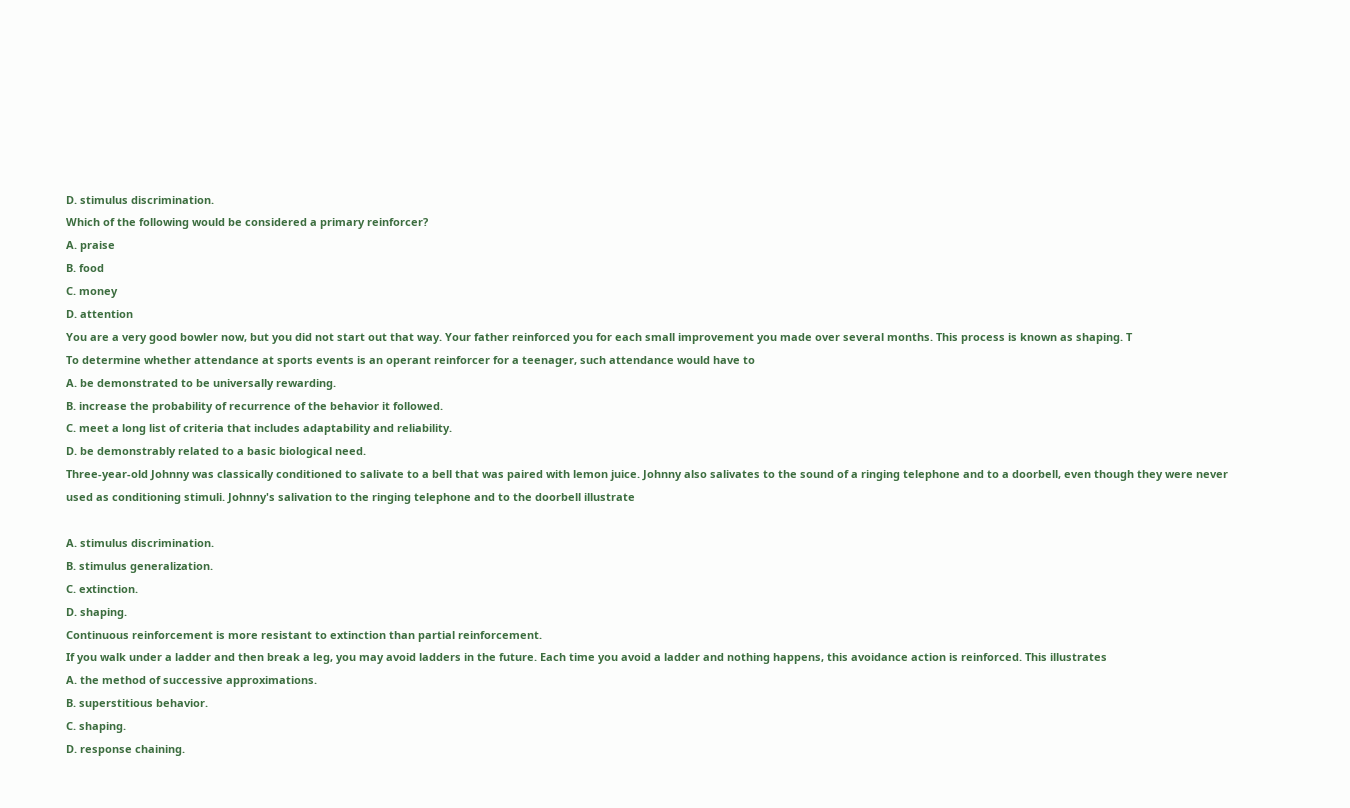D. stimulus discrimination.
Which of the following would be considered a primary reinforcer?
A. praise
B. food
C. money
D. attention
You are a very good bowler now, but you did not start out that way. Your father reinforced you for each small improvement you made over several months. This process is known as shaping. T
To determine whether attendance at sports events is an operant reinforcer for a teenager, such attendance would have to
A. be demonstrated to be universally rewarding.
B. increase the probability of recurrence of the behavior it followed.
C. meet a long list of criteria that includes adaptability and reliability.
D. be demonstrably related to a basic biological need.
Three-year-old Johnny was classically conditioned to salivate to a bell that was paired with lemon juice. Johnny also salivates to the sound of a ringing telephone and to a doorbell, even though they were never used as conditioning stimuli. Johnny's salivation to the ringing telephone and to the doorbell illustrate

A. stimulus discrimination.
B. stimulus generalization.
C. extinction.
D. shaping.
Continuous reinforcement is more resistant to extinction than partial reinforcement.
If you walk under a ladder and then break a leg, you may avoid ladders in the future. Each time you avoid a ladder and nothing happens, this avoidance action is reinforced. This illustrates
A. the method of successive approximations.
B. superstitious behavior.
C. shaping.
D. response chaining.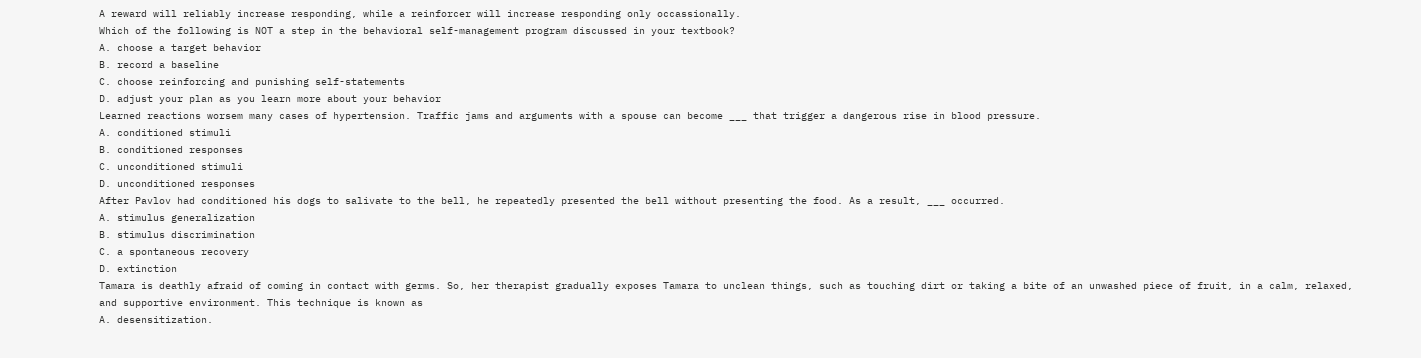A reward will reliably increase responding, while a reinforcer will increase responding only occassionally.
Which of the following is NOT a step in the behavioral self-management program discussed in your textbook?
A. choose a target behavior
B. record a baseline
C. choose reinforcing and punishing self-statements
D. adjust your plan as you learn more about your behavior
Learned reactions worsem many cases of hypertension. Traffic jams and arguments with a spouse can become ___ that trigger a dangerous rise in blood pressure.
A. conditioned stimuli
B. conditioned responses
C. unconditioned stimuli
D. unconditioned responses
After Pavlov had conditioned his dogs to salivate to the bell, he repeatedly presented the bell without presenting the food. As a result, ___ occurred.
A. stimulus generalization
B. stimulus discrimination
C. a spontaneous recovery
D. extinction
Tamara is deathly afraid of coming in contact with germs. So, her therapist gradually exposes Tamara to unclean things, such as touching dirt or taking a bite of an unwashed piece of fruit, in a calm, relaxed, and supportive environment. This technique is known as
A. desensitization.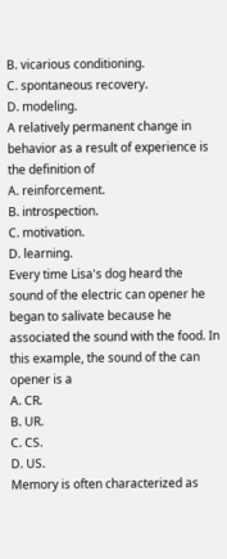B. vicarious conditioning.
C. spontaneous recovery.
D. modeling.
A relatively permanent change in behavior as a result of experience is the definition of
A. reinforcement.
B. introspection.
C. motivation.
D. learning.
Every time Lisa's dog heard the sound of the electric can opener he began to salivate because he associated the sound with the food. In this example, the sound of the can opener is a
A. CR.
B. UR.
C. CS.
D. US.
Memory is often characterized as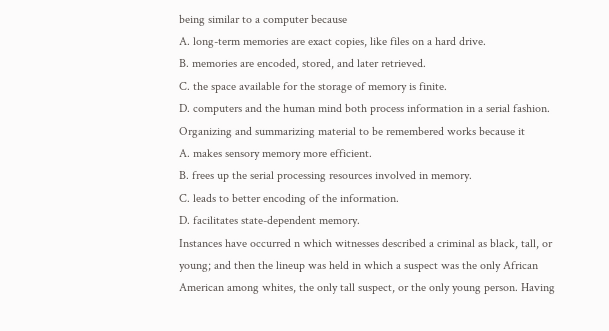being similar to a computer because
A. long-term memories are exact copies, like files on a hard drive.
B. memories are encoded, stored, and later retrieved.
C. the space available for the storage of memory is finite.
D. computers and the human mind both process information in a serial fashion.
Organizing and summarizing material to be remembered works because it
A. makes sensory memory more efficient.
B. frees up the serial processing resources involved in memory.
C. leads to better encoding of the information.
D. facilitates state-dependent memory.
Instances have occurred n which witnesses described a criminal as black, tall, or young; and then the lineup was held in which a suspect was the only African American among whites, the only tall suspect, or the only young person. Having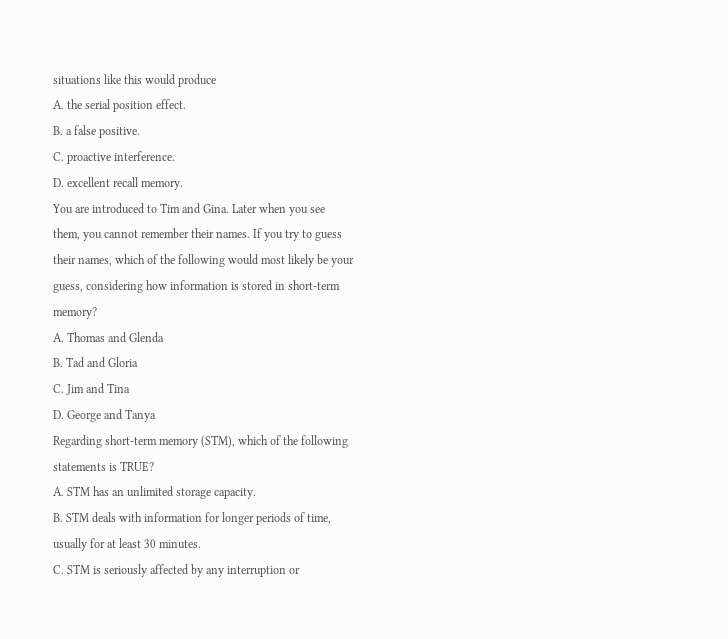situations like this would produce
A. the serial position effect.
B. a false positive.
C. proactive interference.
D. excellent recall memory.
You are introduced to Tim and Gina. Later when you see them, you cannot remember their names. If you try to guess their names, which of the following would most likely be your guess, considering how information is stored in short-term memory?
A. Thomas and Glenda
B. Tad and Gloria
C. Jim and Tina
D. George and Tanya
Regarding short-term memory (STM), which of the following statements is TRUE?
A. STM has an unlimited storage capacity.
B. STM deals with information for longer periods of time, usually for at least 30 minutes.
C. STM is seriously affected by any interruption or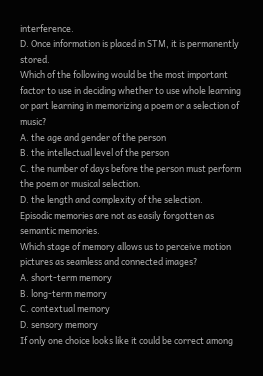interference.
D. Once information is placed in STM, it is permanently stored.
Which of the following would be the most important factor to use in deciding whether to use whole learning or part learning in memorizing a poem or a selection of music?
A. the age and gender of the person
B. the intellectual level of the person
C. the number of days before the person must perform the poem or musical selection.
D. the length and complexity of the selection.
Episodic memories are not as easily forgotten as semantic memories.
Which stage of memory allows us to perceive motion pictures as seamless and connected images?
A. short-term memory
B. long-term memory
C. contextual memory
D. sensory memory
If only one choice looks like it could be correct among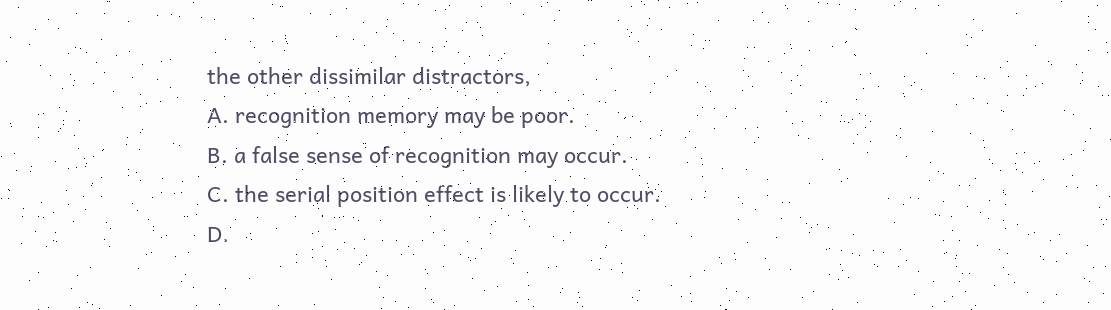the other dissimilar distractors,
A. recognition memory may be poor.
B. a false sense of recognition may occur.
C. the serial position effect is likely to occur.
D.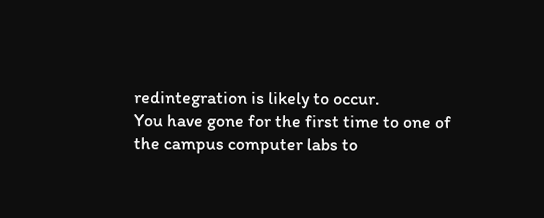redintegration is likely to occur.
You have gone for the first time to one of the campus computer labs to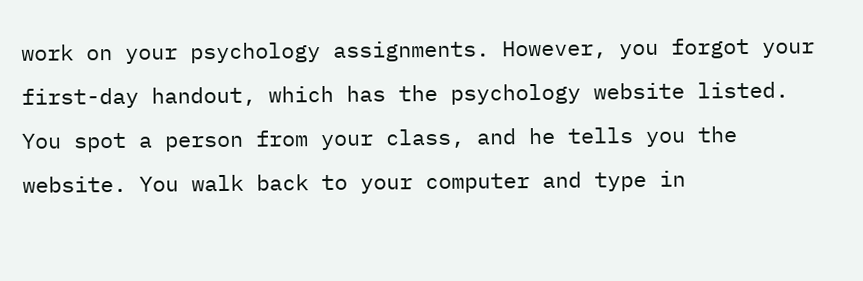work on your psychology assignments. However, you forgot your first-day handout, which has the psychology website listed. You spot a person from your class, and he tells you the website. You walk back to your computer and type in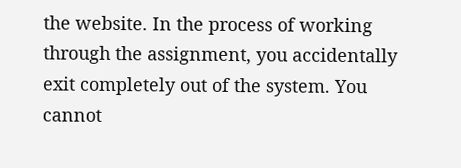the website. In the process of working through the assignment, you accidentally exit completely out of the system. You cannot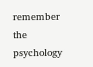remember the psychology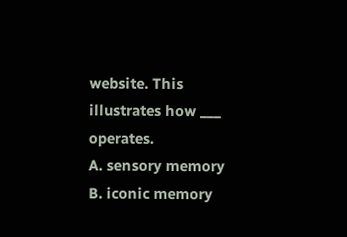website. This illustrates how ___ operates.
A. sensory memory
B. iconic memory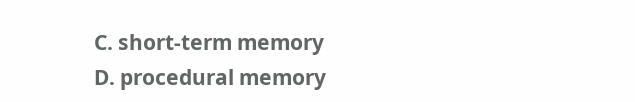C. short-term memory
D. procedural memory